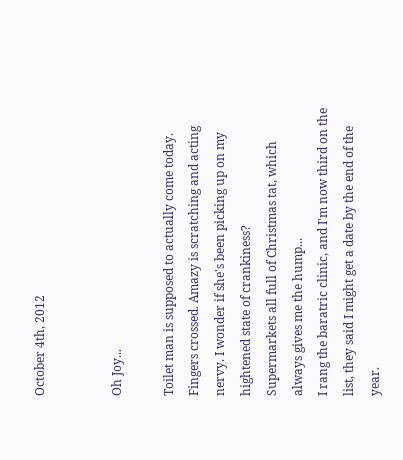October 4th, 2012


Oh Joy...

Toilet man is supposed to actually come today. Fingers crossed. Amazy is scratching and acting nervy. I wonder if she's been picking up on my hightened state of crankiness?
Supermarkets all full of Christmas tat, which always gives me the hump...
I rang the baratric clinic, and I'm now third on the list, they said I might get a date by the end of the year.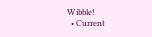Wibble!
  • Current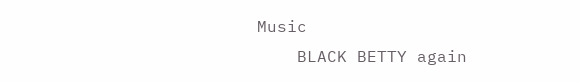Music
    BLACK BETTY again